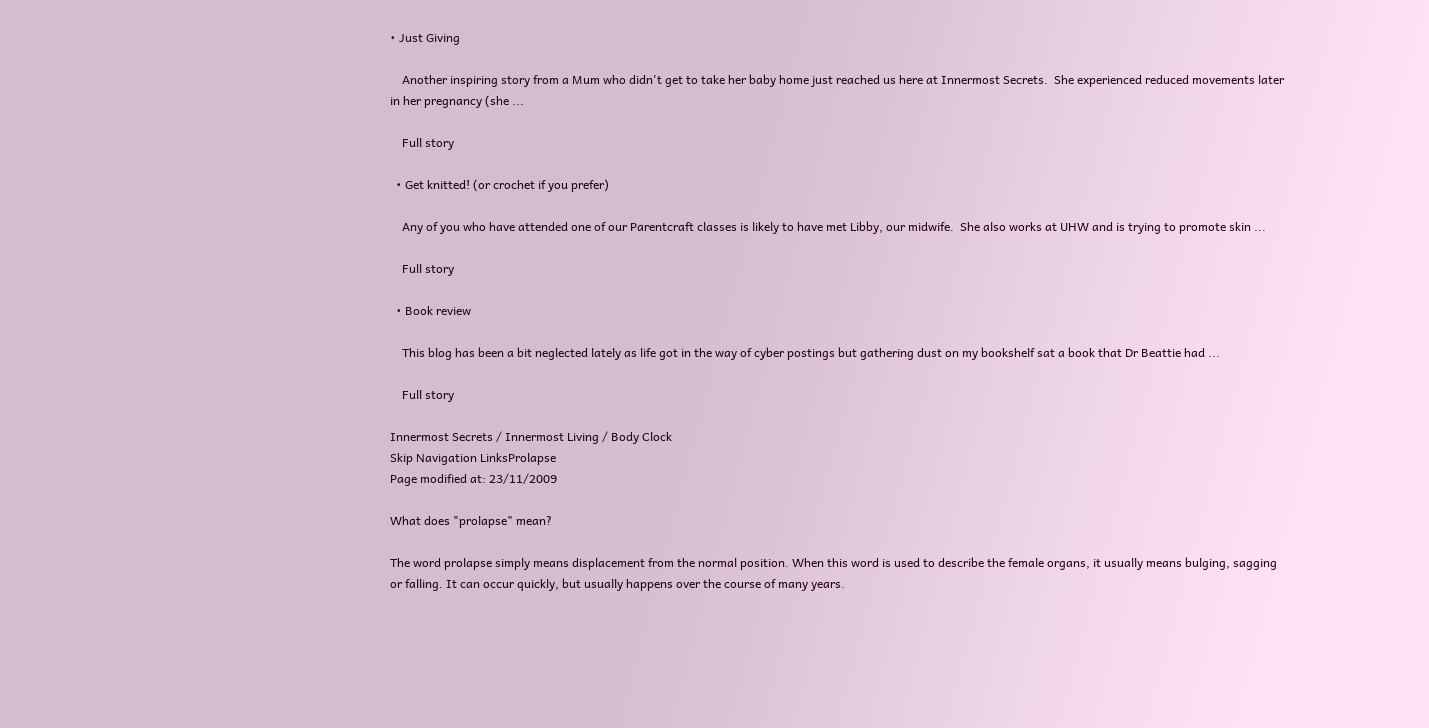• Just Giving

    Another inspiring story from a Mum who didn't get to take her baby home just reached us here at Innermost Secrets.  She experienced reduced movements later in her pregnancy (she ...

    Full story

  • Get knitted! (or crochet if you prefer)

    Any of you who have attended one of our Parentcraft classes is likely to have met Libby, our midwife.  She also works at UHW and is trying to promote skin ...

    Full story

  • Book review

    This blog has been a bit neglected lately as life got in the way of cyber postings but gathering dust on my bookshelf sat a book that Dr Beattie had ...

    Full story

Innermost Secrets / Innermost Living / Body Clock
Skip Navigation LinksProlapse
Page modified at: 23/11/2009

What does "prolapse" mean?

The word prolapse simply means displacement from the normal position. When this word is used to describe the female organs, it usually means bulging, sagging or falling. It can occur quickly, but usually happens over the course of many years.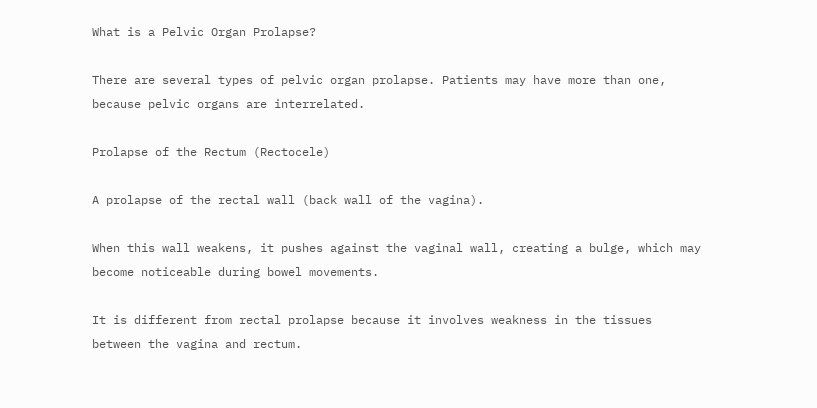What is a Pelvic Organ Prolapse?

There are several types of pelvic organ prolapse. Patients may have more than one, because pelvic organs are interrelated.

Prolapse of the Rectum (Rectocele)

A prolapse of the rectal wall (back wall of the vagina).

When this wall weakens, it pushes against the vaginal wall, creating a bulge, which may become noticeable during bowel movements.

It is different from rectal prolapse because it involves weakness in the tissues between the vagina and rectum.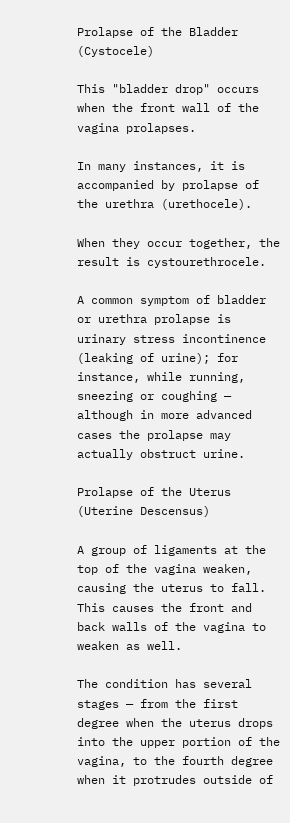Prolapse of the Bladder (Cystocele)

This "bladder drop" occurs when the front wall of the vagina prolapses.

In many instances, it is accompanied by prolapse of the urethra (urethocele).

When they occur together, the result is cystourethrocele.

A common symptom of bladder or urethra prolapse is urinary stress incontinence (leaking of urine); for instance, while running, sneezing or coughing — although in more advanced cases the prolapse may actually obstruct urine.

Prolapse of the Uterus (Uterine Descensus)

A group of ligaments at the top of the vagina weaken, causing the uterus to fall. This causes the front and back walls of the vagina to weaken as well.

The condition has several stages — from the first degree when the uterus drops into the upper portion of the vagina, to the fourth degree when it protrudes outside of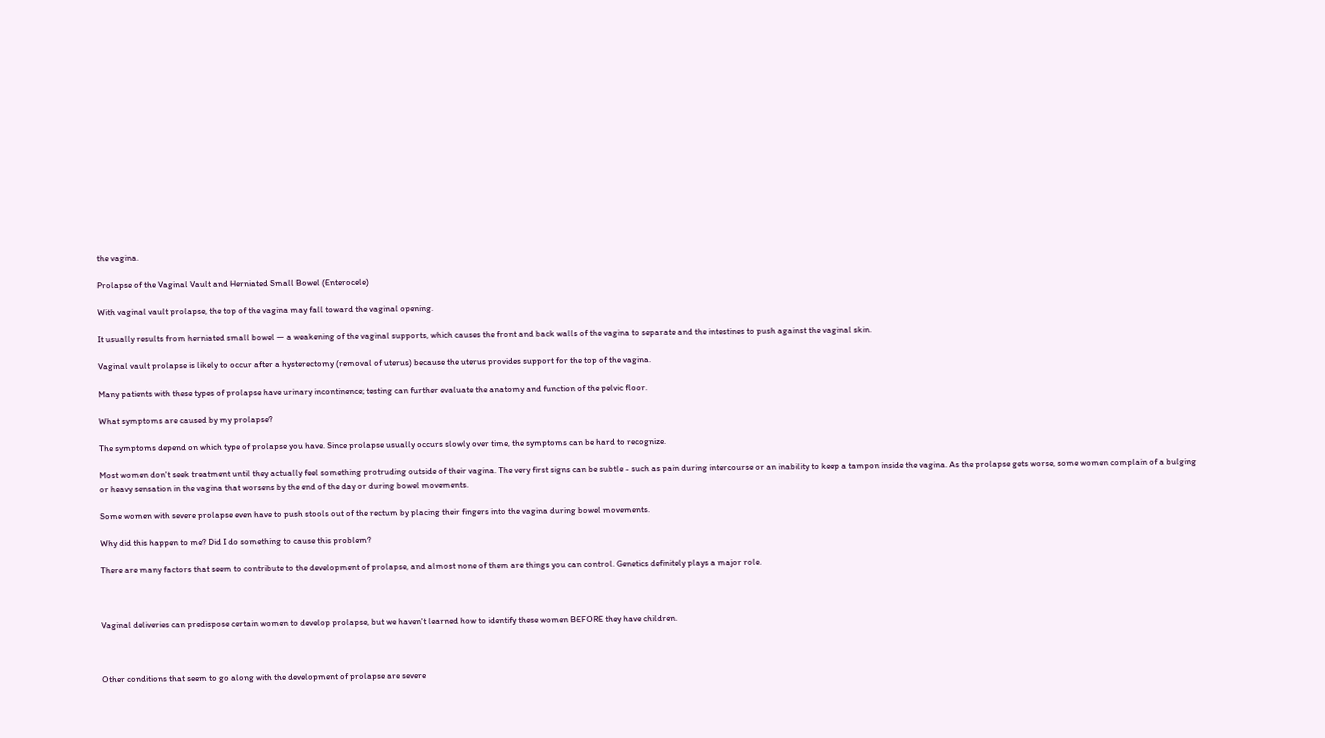the vagina.

Prolapse of the Vaginal Vault and Herniated Small Bowel (Enterocele)

With vaginal vault prolapse, the top of the vagina may fall toward the vaginal opening.

It usually results from herniated small bowel — a weakening of the vaginal supports, which causes the front and back walls of the vagina to separate and the intestines to push against the vaginal skin.

Vaginal vault prolapse is likely to occur after a hysterectomy (removal of uterus) because the uterus provides support for the top of the vagina.

Many patients with these types of prolapse have urinary incontinence; testing can further evaluate the anatomy and function of the pelvic floor.

What symptoms are caused by my prolapse?

The symptoms depend on which type of prolapse you have. Since prolapse usually occurs slowly over time, the symptoms can be hard to recognize.

Most women don't seek treatment until they actually feel something protruding outside of their vagina. The very first signs can be subtle - such as pain during intercourse or an inability to keep a tampon inside the vagina. As the prolapse gets worse, some women complain of a bulging or heavy sensation in the vagina that worsens by the end of the day or during bowel movements.

Some women with severe prolapse even have to push stools out of the rectum by placing their fingers into the vagina during bowel movements.

Why did this happen to me? Did I do something to cause this problem?

There are many factors that seem to contribute to the development of prolapse, and almost none of them are things you can control. Genetics definitely plays a major role.



Vaginal deliveries can predispose certain women to develop prolapse, but we haven't learned how to identify these women BEFORE they have children.



Other conditions that seem to go along with the development of prolapse are severe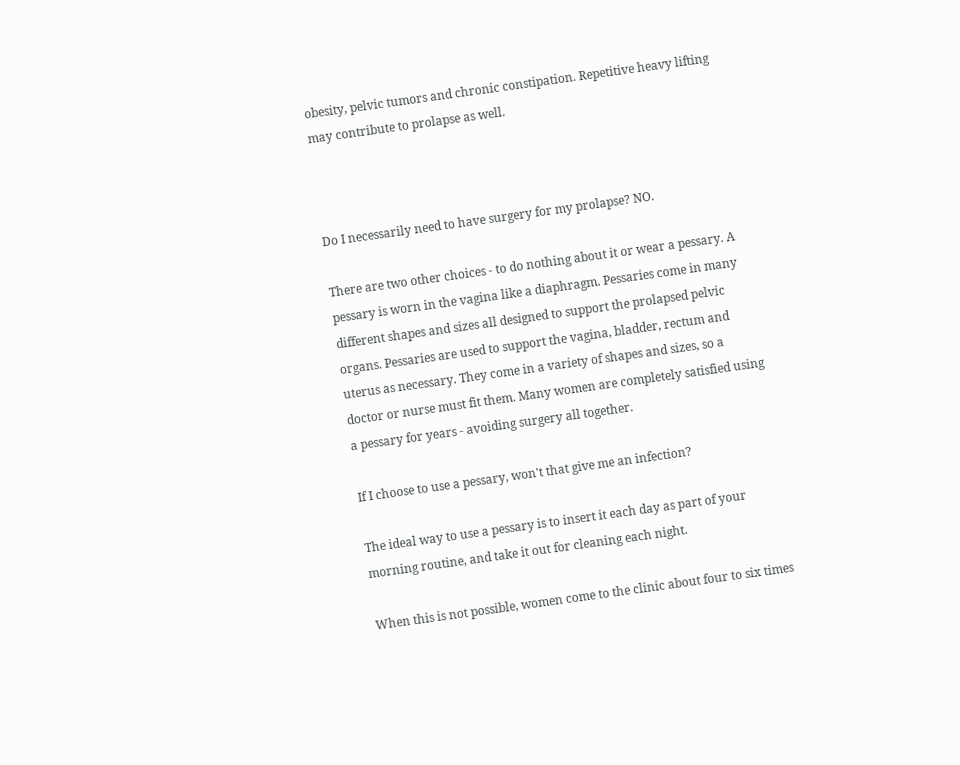obesity, pelvic tumors and chronic constipation. Repetitive heavy lifting may contribute to prolapse as well.



Do I necessarily need to have surgery for my prolapse? NO.

There are two other choices - to do nothing about it or wear a pessary. A pessary is worn in the vagina like a diaphragm. Pessaries come in many different shapes and sizes all designed to support the prolapsed pelvic organs. Pessaries are used to support the vagina, bladder, rectum and uterus as necessary. They come in a variety of shapes and sizes, so a doctor or nurse must fit them. Many women are completely satisfied using a pessary for years - avoiding surgery all together.

If I choose to use a pessary, won't that give me an infection?

The ideal way to use a pessary is to insert it each day as part of your morning routine, and take it out for cleaning each night.

When this is not possible, women come to the clinic about four to six times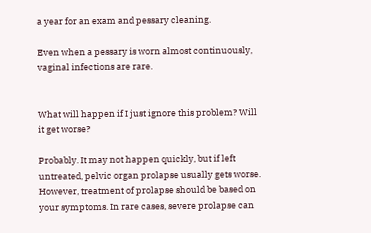a year for an exam and pessary cleaning.

Even when a pessary is worn almost continuously, vaginal infections are rare.


What will happen if I just ignore this problem? Will it get worse?

Probably. It may not happen quickly, but if left untreated, pelvic organ prolapse usually gets worse. However, treatment of prolapse should be based on your symptoms. In rare cases, severe prolapse can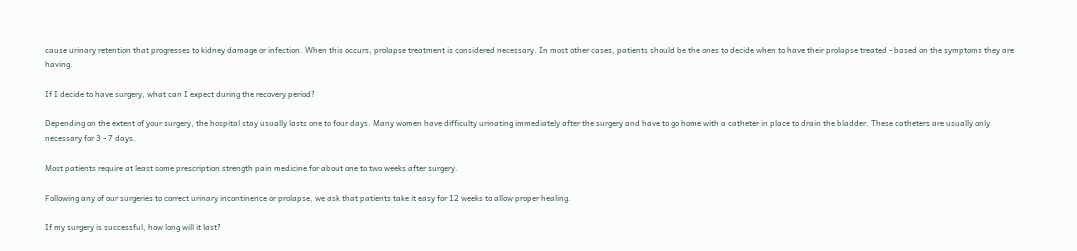cause urinary retention that progresses to kidney damage or infection. When this occurs, prolapse treatment is considered necessary. In most other cases, patients should be the ones to decide when to have their prolapse treated - based on the symptoms they are having.

If I decide to have surgery, what can I expect during the recovery period?

Depending on the extent of your surgery, the hospital stay usually lasts one to four days. Many women have difficulty urinating immediately after the surgery and have to go home with a catheter in place to drain the bladder. These catheters are usually only necessary for 3 - 7 days.

Most patients require at least some prescription strength pain medicine for about one to two weeks after surgery.

Following any of our surgeries to correct urinary incontinence or prolapse, we ask that patients take it easy for 12 weeks to allow proper healing.

If my surgery is successful, how long will it last?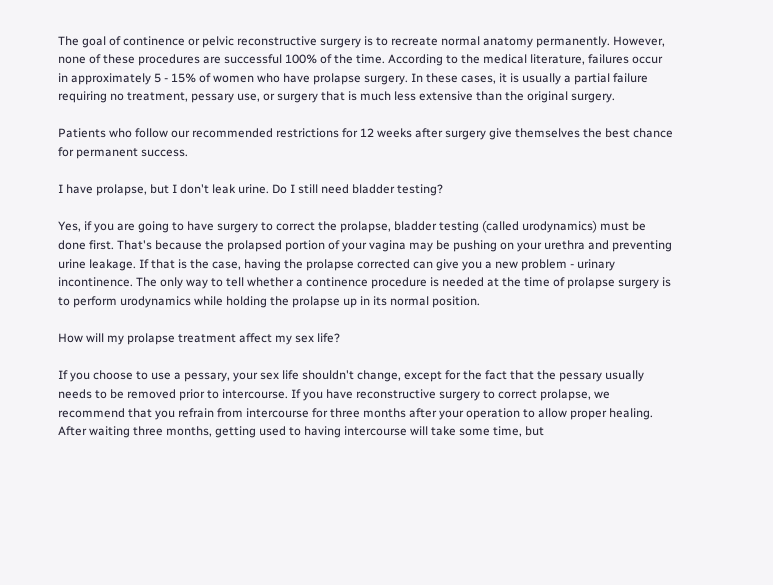The goal of continence or pelvic reconstructive surgery is to recreate normal anatomy permanently. However, none of these procedures are successful 100% of the time. According to the medical literature, failures occur in approximately 5 - 15% of women who have prolapse surgery. In these cases, it is usually a partial failure requiring no treatment, pessary use, or surgery that is much less extensive than the original surgery.

Patients who follow our recommended restrictions for 12 weeks after surgery give themselves the best chance for permanent success.

I have prolapse, but I don't leak urine. Do I still need bladder testing?

Yes, if you are going to have surgery to correct the prolapse, bladder testing (called urodynamics) must be done first. That's because the prolapsed portion of your vagina may be pushing on your urethra and preventing urine leakage. If that is the case, having the prolapse corrected can give you a new problem - urinary incontinence. The only way to tell whether a continence procedure is needed at the time of prolapse surgery is to perform urodynamics while holding the prolapse up in its normal position.

How will my prolapse treatment affect my sex life?

If you choose to use a pessary, your sex life shouldn't change, except for the fact that the pessary usually needs to be removed prior to intercourse. If you have reconstructive surgery to correct prolapse, we recommend that you refrain from intercourse for three months after your operation to allow proper healing. After waiting three months, getting used to having intercourse will take some time, but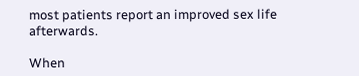most patients report an improved sex life afterwards.

When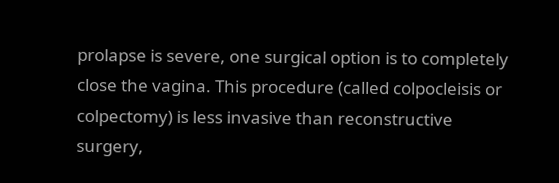prolapse is severe, one surgical option is to completely close the vagina. This procedure (called colpocleisis or colpectomy) is less invasive than reconstructive surgery,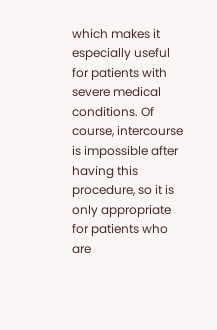which makes it especially useful for patients with severe medical conditions. Of course, intercourse is impossible after having this procedure, so it is only appropriate for patients who are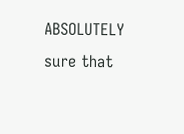ABSOLUTELY sure that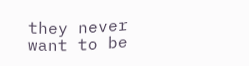they never want to be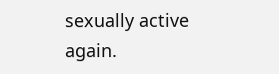sexually active again.